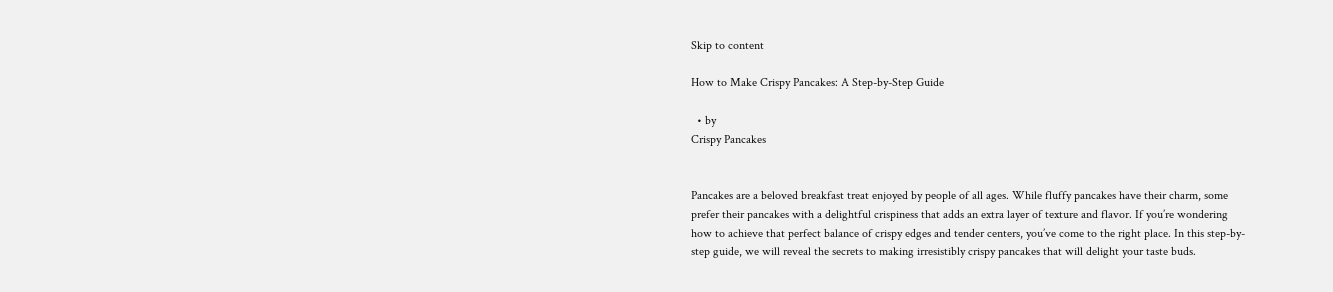Skip to content

How to Make Crispy Pancakes: A Step-by-Step Guide

  • by
Crispy Pancakes


Pancakes are a beloved breakfast treat enjoyed by people of all ages. While fluffy pancakes have their charm, some prefer their pancakes with a delightful crispiness that adds an extra layer of texture and flavor. If you’re wondering how to achieve that perfect balance of crispy edges and tender centers, you’ve come to the right place. In this step-by-step guide, we will reveal the secrets to making irresistibly crispy pancakes that will delight your taste buds.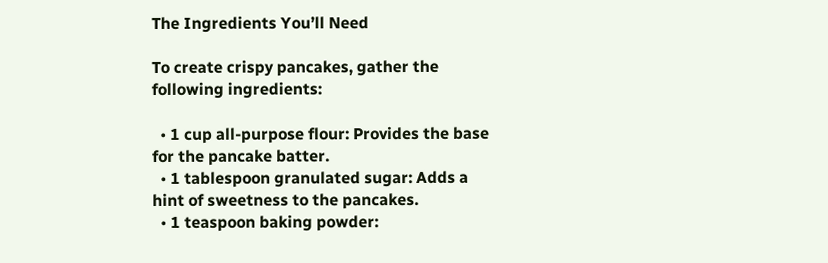The Ingredients You’ll Need

To create crispy pancakes, gather the following ingredients:

  • 1 cup all-purpose flour: Provides the base for the pancake batter.
  • 1 tablespoon granulated sugar: Adds a hint of sweetness to the pancakes.
  • 1 teaspoon baking powder: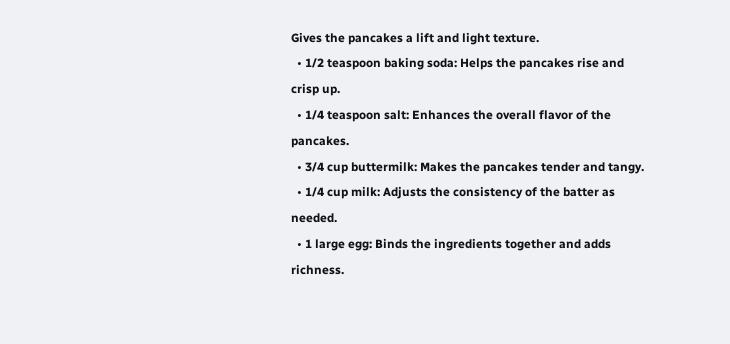Gives the pancakes a lift and light texture.
  • 1/2 teaspoon baking soda: Helps the pancakes rise and crisp up.
  • 1/4 teaspoon salt: Enhances the overall flavor of the pancakes.
  • 3/4 cup buttermilk: Makes the pancakes tender and tangy.
  • 1/4 cup milk: Adjusts the consistency of the batter as needed.
  • 1 large egg: Binds the ingredients together and adds richness.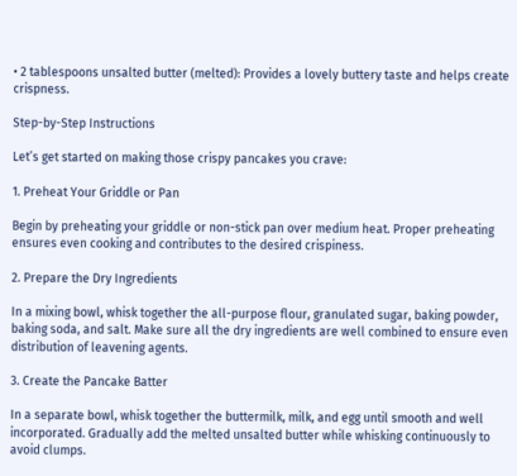• 2 tablespoons unsalted butter (melted): Provides a lovely buttery taste and helps create crispness.

Step-by-Step Instructions

Let’s get started on making those crispy pancakes you crave:

1. Preheat Your Griddle or Pan

Begin by preheating your griddle or non-stick pan over medium heat. Proper preheating ensures even cooking and contributes to the desired crispiness.

2. Prepare the Dry Ingredients

In a mixing bowl, whisk together the all-purpose flour, granulated sugar, baking powder, baking soda, and salt. Make sure all the dry ingredients are well combined to ensure even distribution of leavening agents.

3. Create the Pancake Batter

In a separate bowl, whisk together the buttermilk, milk, and egg until smooth and well incorporated. Gradually add the melted unsalted butter while whisking continuously to avoid clumps.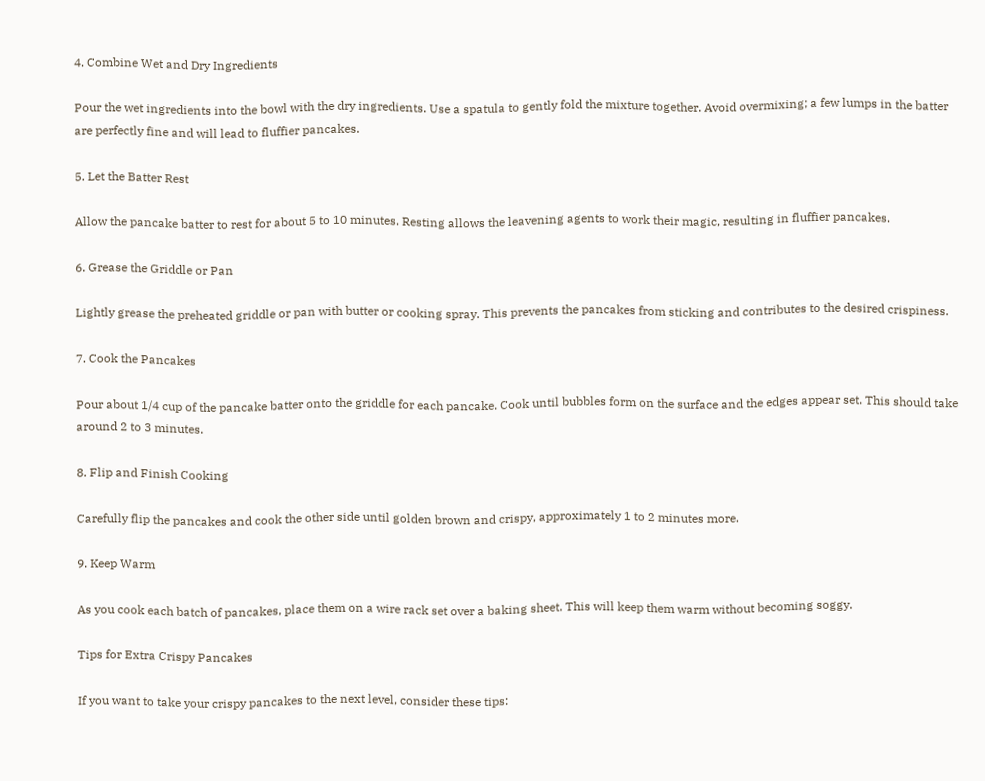4. Combine Wet and Dry Ingredients

Pour the wet ingredients into the bowl with the dry ingredients. Use a spatula to gently fold the mixture together. Avoid overmixing; a few lumps in the batter are perfectly fine and will lead to fluffier pancakes.

5. Let the Batter Rest

Allow the pancake batter to rest for about 5 to 10 minutes. Resting allows the leavening agents to work their magic, resulting in fluffier pancakes.

6. Grease the Griddle or Pan

Lightly grease the preheated griddle or pan with butter or cooking spray. This prevents the pancakes from sticking and contributes to the desired crispiness.

7. Cook the Pancakes

Pour about 1/4 cup of the pancake batter onto the griddle for each pancake. Cook until bubbles form on the surface and the edges appear set. This should take around 2 to 3 minutes.

8. Flip and Finish Cooking

Carefully flip the pancakes and cook the other side until golden brown and crispy, approximately 1 to 2 minutes more.

9. Keep Warm

As you cook each batch of pancakes, place them on a wire rack set over a baking sheet. This will keep them warm without becoming soggy.

Tips for Extra Crispy Pancakes

If you want to take your crispy pancakes to the next level, consider these tips: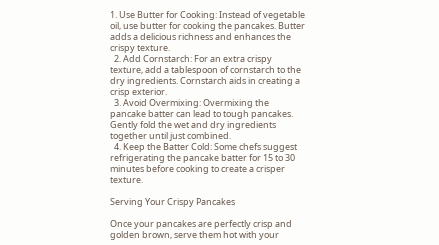1. Use Butter for Cooking: Instead of vegetable oil, use butter for cooking the pancakes. Butter adds a delicious richness and enhances the crispy texture.
  2. Add Cornstarch: For an extra crispy texture, add a tablespoon of cornstarch to the dry ingredients. Cornstarch aids in creating a crisp exterior.
  3. Avoid Overmixing: Overmixing the pancake batter can lead to tough pancakes. Gently fold the wet and dry ingredients together until just combined.
  4. Keep the Batter Cold: Some chefs suggest refrigerating the pancake batter for 15 to 30 minutes before cooking to create a crisper texture.

Serving Your Crispy Pancakes

Once your pancakes are perfectly crisp and golden brown, serve them hot with your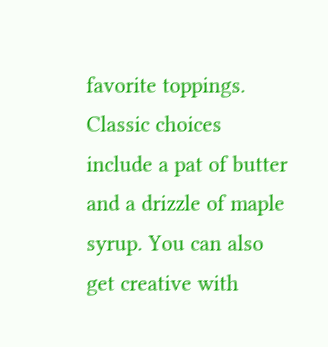favorite toppings. Classic choices include a pat of butter and a drizzle of maple syrup. You can also get creative with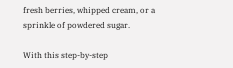fresh berries, whipped cream, or a sprinkle of powdered sugar.

With this step-by-step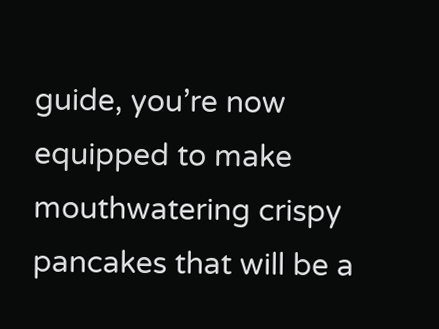guide, you’re now equipped to make mouthwatering crispy pancakes that will be a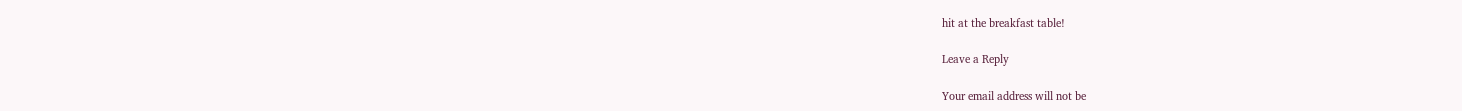hit at the breakfast table!

Leave a Reply

Your email address will not be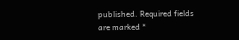published. Required fields are marked *